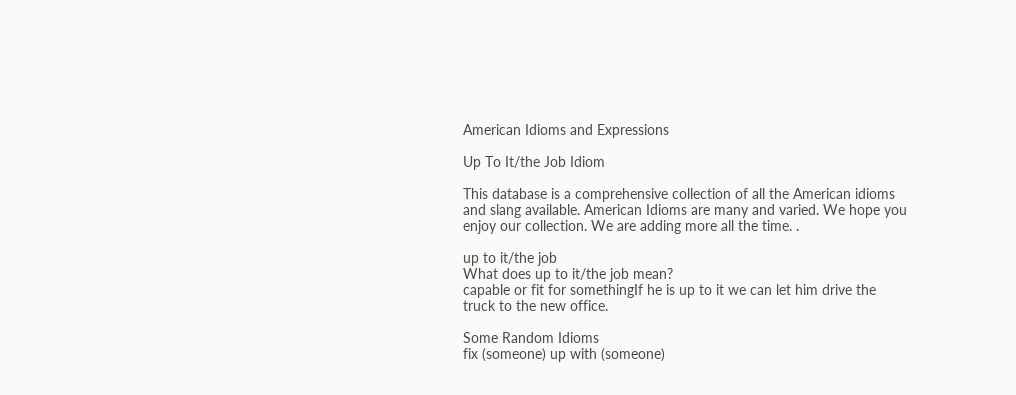American Idioms and Expressions

Up To It/the Job Idiom

This database is a comprehensive collection of all the American idioms and slang available. American Idioms are many and varied. We hope you enjoy our collection. We are adding more all the time. .

up to it/the job
What does up to it/the job mean?
capable or fit for somethingIf he is up to it we can let him drive the truck to the new office.

Some Random Idioms
fix (someone) up with (someone)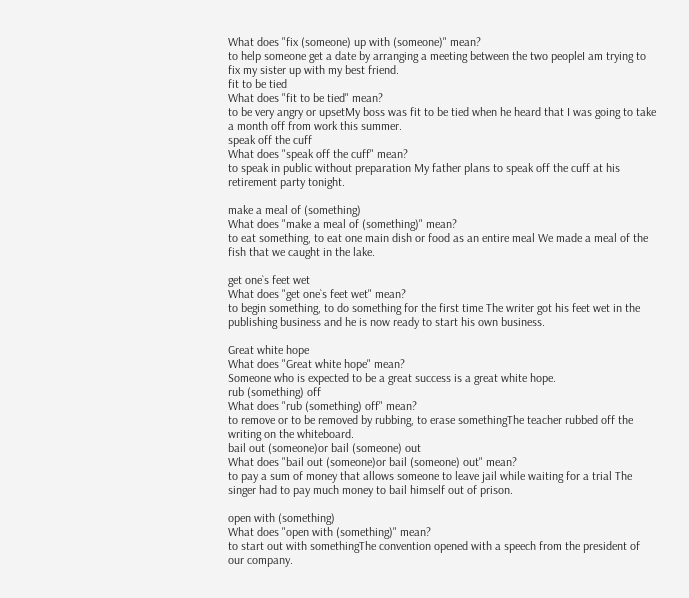What does "fix (someone) up with (someone)" mean?
to help someone get a date by arranging a meeting between the two peopleI am trying to fix my sister up with my best friend.
fit to be tied
What does "fit to be tied" mean?
to be very angry or upsetMy boss was fit to be tied when he heard that I was going to take a month off from work this summer.
speak off the cuff
What does "speak off the cuff" mean?
to speak in public without preparation My father plans to speak off the cuff at his retirement party tonight.

make a meal of (something)
What does "make a meal of (something)" mean?
to eat something, to eat one main dish or food as an entire meal We made a meal of the fish that we caught in the lake.

get one`s feet wet
What does "get one`s feet wet" mean?
to begin something, to do something for the first time The writer got his feet wet in the publishing business and he is now ready to start his own business.

Great white hope
What does "Great white hope" mean?
Someone who is expected to be a great success is a great white hope.
rub (something) off
What does "rub (something) off" mean?
to remove or to be removed by rubbing, to erase somethingThe teacher rubbed off the writing on the whiteboard.
bail out (someone)or bail (someone) out
What does "bail out (someone)or bail (someone) out" mean?
to pay a sum of money that allows someone to leave jail while waiting for a trial The singer had to pay much money to bail himself out of prison.

open with (something)
What does "open with (something)" mean?
to start out with somethingThe convention opened with a speech from the president of our company.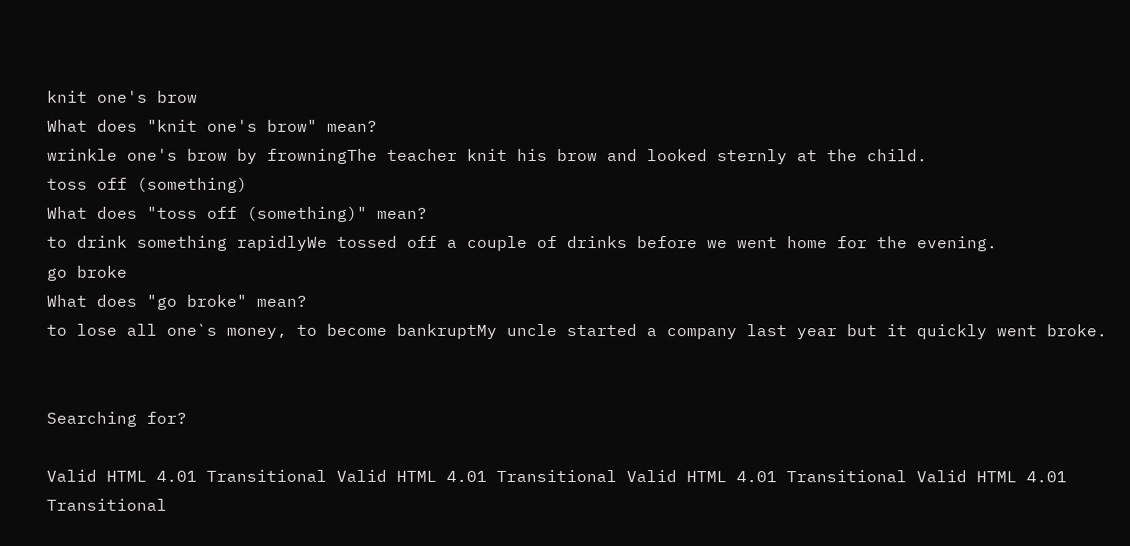knit one's brow
What does "knit one's brow" mean?
wrinkle one's brow by frowningThe teacher knit his brow and looked sternly at the child.
toss off (something)
What does "toss off (something)" mean?
to drink something rapidlyWe tossed off a couple of drinks before we went home for the evening.
go broke
What does "go broke" mean?
to lose all one`s money, to become bankruptMy uncle started a company last year but it quickly went broke.


Searching for?

Valid HTML 4.01 Transitional Valid HTML 4.01 Transitional Valid HTML 4.01 Transitional Valid HTML 4.01 Transitional